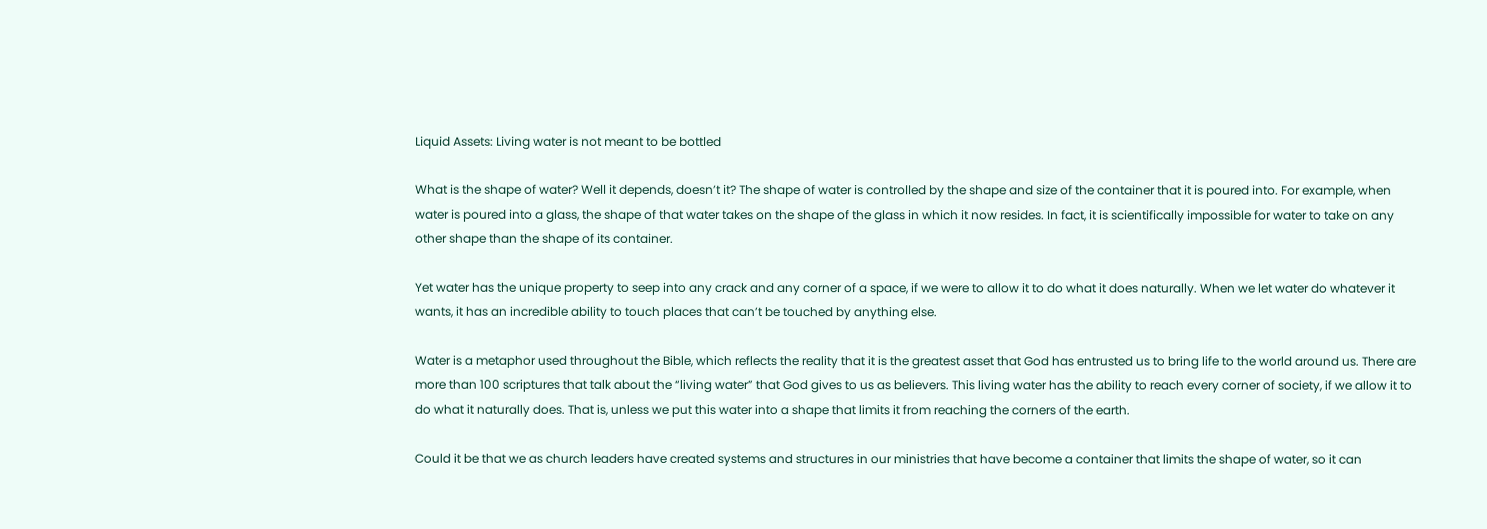Liquid Assets: Living water is not meant to be bottled

What is the shape of water? Well it depends, doesn’t it? The shape of water is controlled by the shape and size of the container that it is poured into. For example, when water is poured into a glass, the shape of that water takes on the shape of the glass in which it now resides. In fact, it is scientifically impossible for water to take on any other shape than the shape of its container.

Yet water has the unique property to seep into any crack and any corner of a space, if we were to allow it to do what it does naturally. When we let water do whatever it wants, it has an incredible ability to touch places that can’t be touched by anything else.

Water is a metaphor used throughout the Bible, which reflects the reality that it is the greatest asset that God has entrusted us to bring life to the world around us. There are more than 100 scriptures that talk about the “living water” that God gives to us as believers. This living water has the ability to reach every corner of society, if we allow it to do what it naturally does. That is, unless we put this water into a shape that limits it from reaching the corners of the earth.

Could it be that we as church leaders have created systems and structures in our ministries that have become a container that limits the shape of water, so it can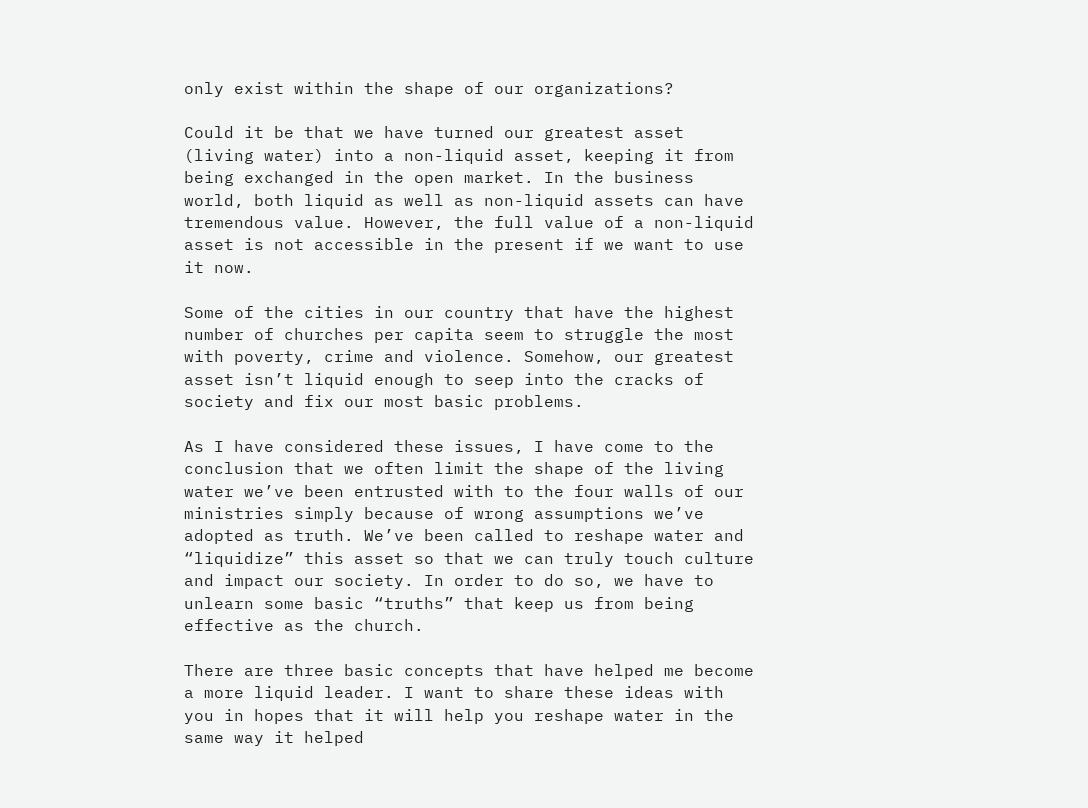only exist within the shape of our organizations?

Could it be that we have turned our greatest asset (living water) into a non-liquid asset, keeping it from being exchanged in the open market. In the business world, both liquid as well as non-liquid assets can have tremendous value. However, the full value of a non-liquid asset is not accessible in the present if we want to use it now.

Some of the cities in our country that have the highest number of churches per capita seem to struggle the most with poverty, crime and violence. Somehow, our greatest asset isn’t liquid enough to seep into the cracks of society and fix our most basic problems.

As I have considered these issues, I have come to the conclusion that we often limit the shape of the living water we’ve been entrusted with to the four walls of our ministries simply because of wrong assumptions we’ve adopted as truth. We’ve been called to reshape water and “liquidize” this asset so that we can truly touch culture and impact our society. In order to do so, we have to unlearn some basic “truths” that keep us from being effective as the church.

There are three basic concepts that have helped me become a more liquid leader. I want to share these ideas with you in hopes that it will help you reshape water in the same way it helped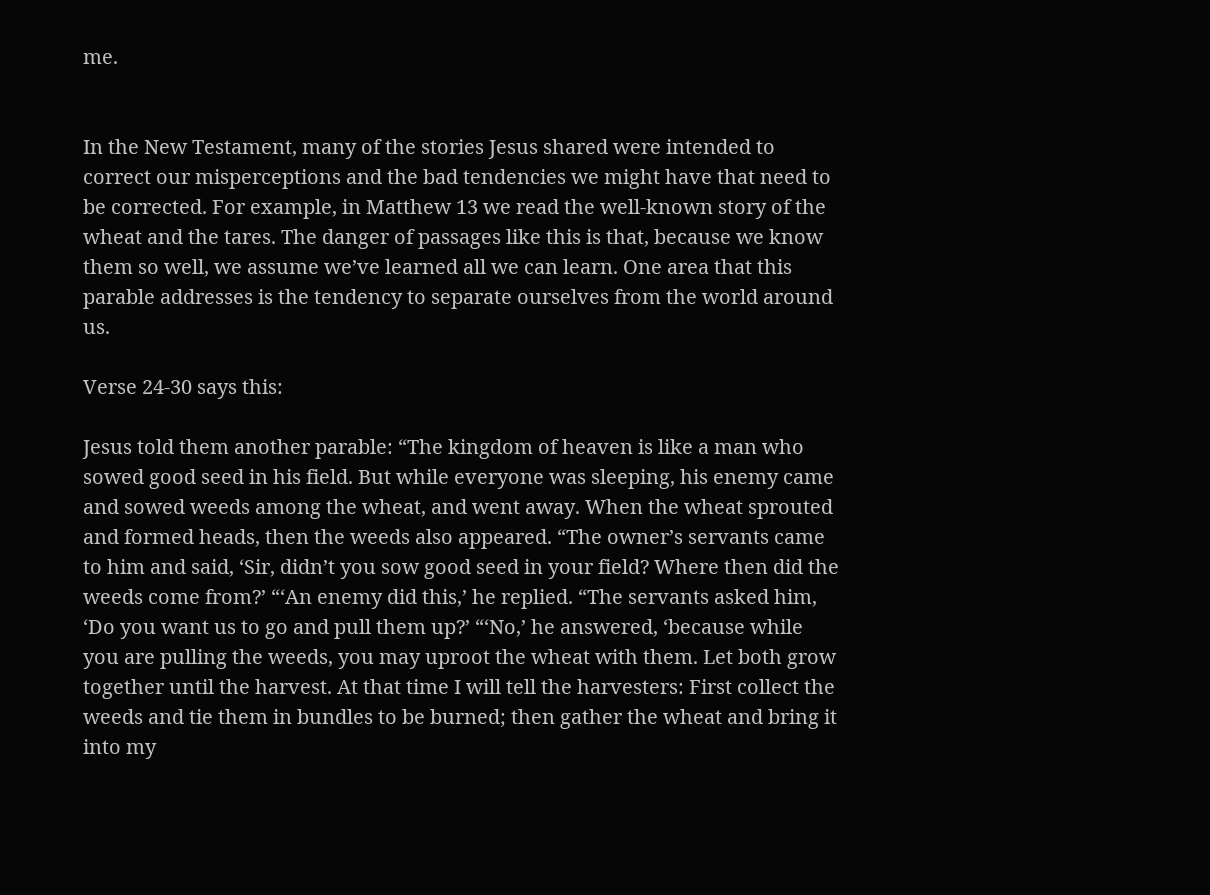me.


In the New Testament, many of the stories Jesus shared were intended to correct our misperceptions and the bad tendencies we might have that need to be corrected. For example, in Matthew 13 we read the well-known story of the wheat and the tares. The danger of passages like this is that, because we know them so well, we assume we’ve learned all we can learn. One area that this parable addresses is the tendency to separate ourselves from the world around us.

Verse 24-30 says this:

Jesus told them another parable: “The kingdom of heaven is like a man who sowed good seed in his field. But while everyone was sleeping, his enemy came and sowed weeds among the wheat, and went away. When the wheat sprouted and formed heads, then the weeds also appeared. “The owner’s servants came to him and said, ‘Sir, didn’t you sow good seed in your field? Where then did the weeds come from?’ “‘An enemy did this,’ he replied. “The servants asked him, ‘Do you want us to go and pull them up?’ “‘No,’ he answered, ‘because while you are pulling the weeds, you may uproot the wheat with them. Let both grow together until the harvest. At that time I will tell the harvesters: First collect the weeds and tie them in bundles to be burned; then gather the wheat and bring it into my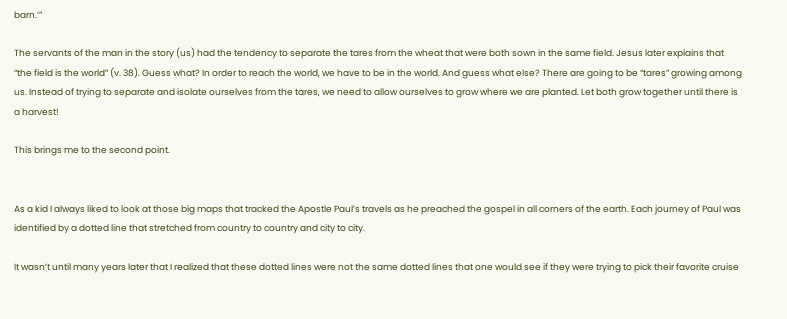barn.’”

The servants of the man in the story (us) had the tendency to separate the tares from the wheat that were both sown in the same field. Jesus later explains that “the field is the world” (v. 38). Guess what? In order to reach the world, we have to be in the world. And guess what else? There are going to be “tares” growing among us. Instead of trying to separate and isolate ourselves from the tares, we need to allow ourselves to grow where we are planted. Let both grow together until there is a harvest!

This brings me to the second point.


As a kid I always liked to look at those big maps that tracked the Apostle Paul’s travels as he preached the gospel in all corners of the earth. Each journey of Paul was identified by a dotted line that stretched from country to country and city to city.

It wasn’t until many years later that I realized that these dotted lines were not the same dotted lines that one would see if they were trying to pick their favorite cruise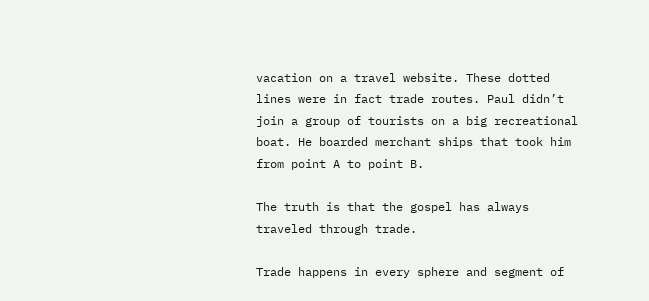vacation on a travel website. These dotted lines were in fact trade routes. Paul didn’t join a group of tourists on a big recreational boat. He boarded merchant ships that took him from point A to point B.

The truth is that the gospel has always traveled through trade.

Trade happens in every sphere and segment of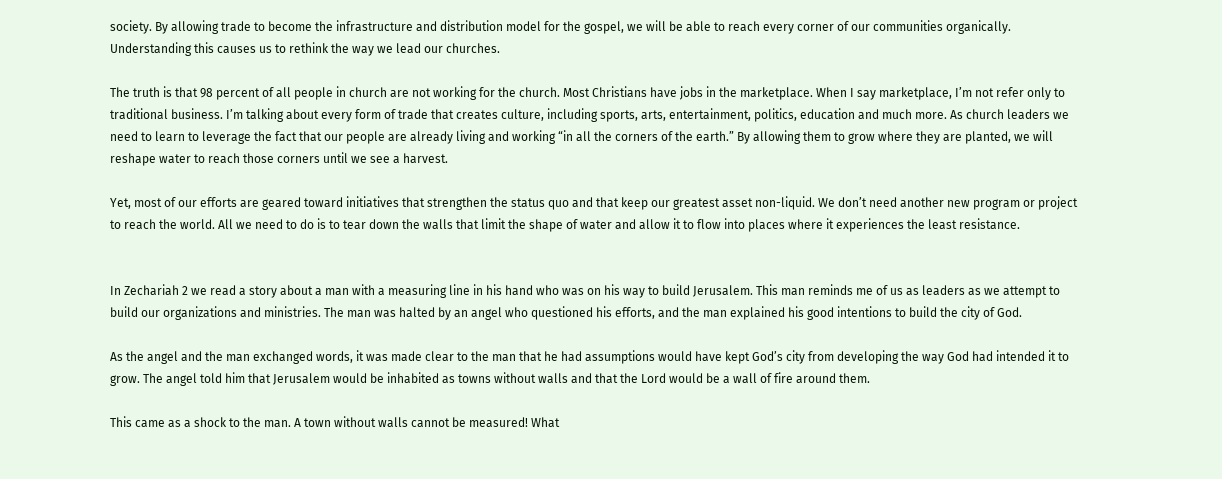society. By allowing trade to become the infrastructure and distribution model for the gospel, we will be able to reach every corner of our communities organically. Understanding this causes us to rethink the way we lead our churches.

The truth is that 98 percent of all people in church are not working for the church. Most Christians have jobs in the marketplace. When I say marketplace, I’m not refer only to traditional business. I’m talking about every form of trade that creates culture, including sports, arts, entertainment, politics, education and much more. As church leaders we need to learn to leverage the fact that our people are already living and working “in all the corners of the earth.” By allowing them to grow where they are planted, we will reshape water to reach those corners until we see a harvest.

Yet, most of our efforts are geared toward initiatives that strengthen the status quo and that keep our greatest asset non-liquid. We don’t need another new program or project to reach the world. All we need to do is to tear down the walls that limit the shape of water and allow it to flow into places where it experiences the least resistance.


In Zechariah 2 we read a story about a man with a measuring line in his hand who was on his way to build Jerusalem. This man reminds me of us as leaders as we attempt to build our organizations and ministries. The man was halted by an angel who questioned his efforts, and the man explained his good intentions to build the city of God.

As the angel and the man exchanged words, it was made clear to the man that he had assumptions would have kept God’s city from developing the way God had intended it to grow. The angel told him that Jerusalem would be inhabited as towns without walls and that the Lord would be a wall of fire around them.

This came as a shock to the man. A town without walls cannot be measured! What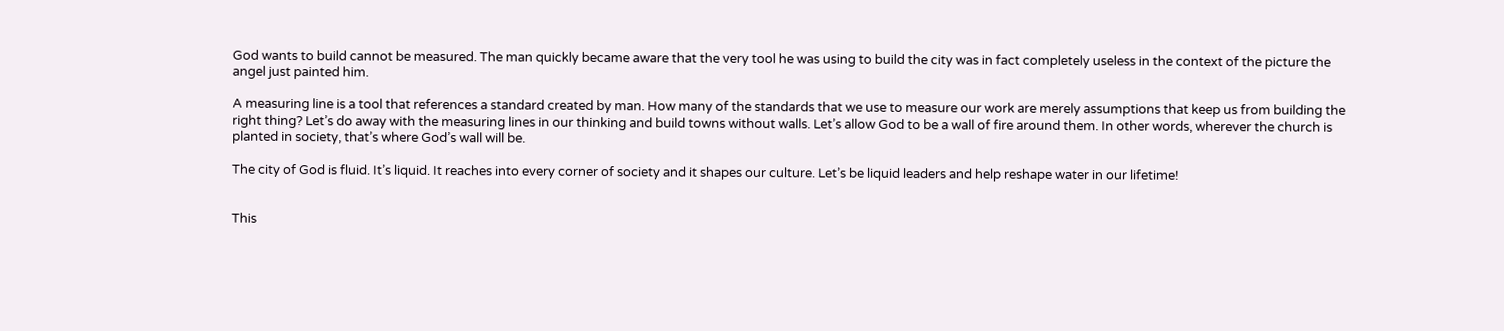God wants to build cannot be measured. The man quickly became aware that the very tool he was using to build the city was in fact completely useless in the context of the picture the angel just painted him.

A measuring line is a tool that references a standard created by man. How many of the standards that we use to measure our work are merely assumptions that keep us from building the right thing? Let’s do away with the measuring lines in our thinking and build towns without walls. Let’s allow God to be a wall of fire around them. In other words, wherever the church is planted in society, that’s where God’s wall will be.

The city of God is fluid. It’s liquid. It reaches into every corner of society and it shapes our culture. Let’s be liquid leaders and help reshape water in our lifetime!


This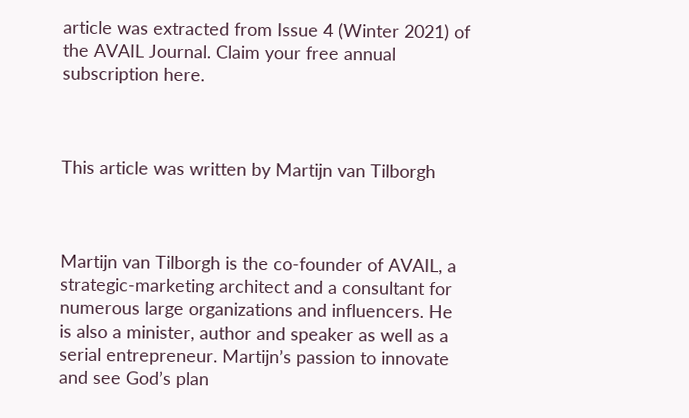article was extracted from Issue 4 (Winter 2021) of the AVAIL Journal. Claim your free annual subscription here.



This article was written by Martijn van Tilborgh



Martijn van Tilborgh is the co-founder of AVAIL, a strategic-marketing architect and a consultant for numerous large organizations and influencers. He is also a minister, author and speaker as well as a serial entrepreneur. Martijn’s passion to innovate and see God’s plan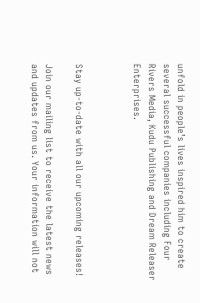unfold in people’s lives inspired him to create several successful companies including Four Rivers Media, Kudu Publishing and Dream Releaser Enterprises.



Stay up-to-date with all our upcoming releases!

Join our mailing list to receive the latest news and updates from us. Your information will not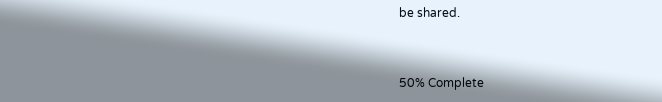be shared.


50% Complete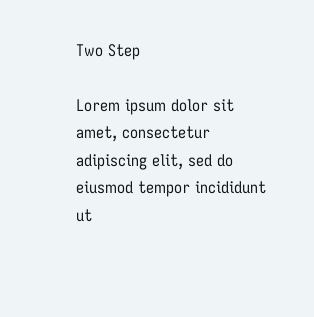Two Step

Lorem ipsum dolor sit amet, consectetur adipiscing elit, sed do eiusmod tempor incididunt ut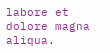labore et dolore magna aliqua.